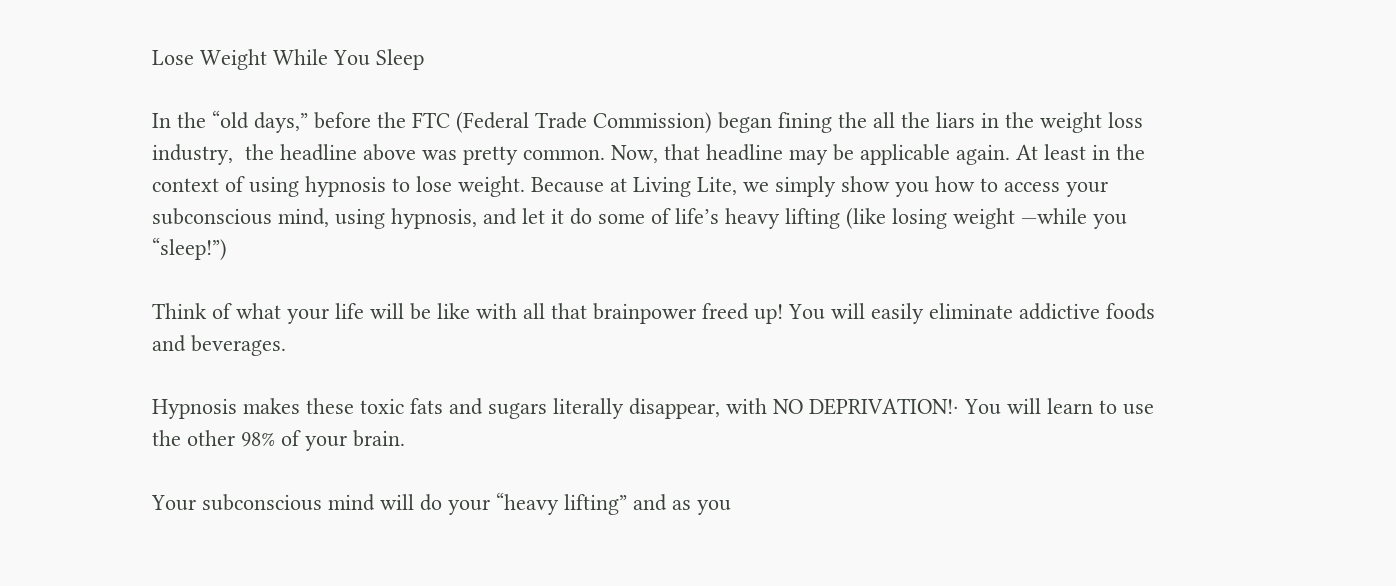Lose Weight While You Sleep

In the “old days,” before the FTC (Federal Trade Commission) began fining the all the liars in the weight loss industry,  the headline above was pretty common. Now, that headline may be applicable again. At least in the context of using hypnosis to lose weight. Because at Living Lite, we simply show you how to access your subconscious mind, using hypnosis, and let it do some of life’s heavy lifting (like losing weight —while you “sleep!”)

Think of what your life will be like with all that brainpower freed up! You will easily eliminate addictive foods and beverages.

Hypnosis makes these toxic fats and sugars literally disappear, with NO DEPRIVATION!· You will learn to use the other 98% of your brain.

Your subconscious mind will do your “heavy lifting” and as you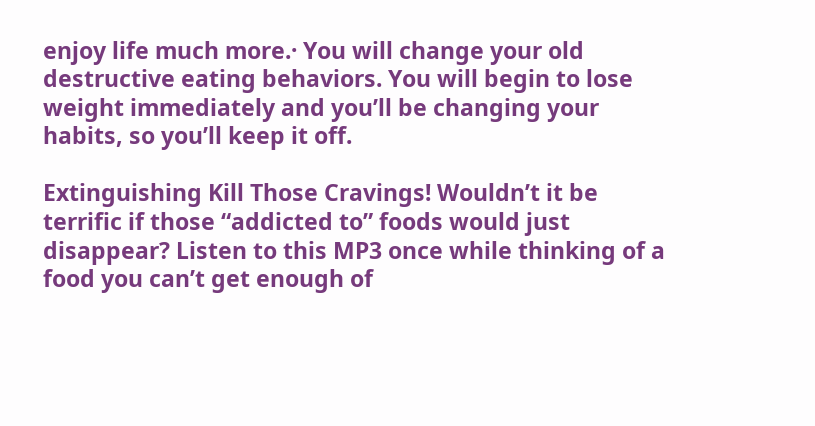enjoy life much more.· You will change your old destructive eating behaviors. You will begin to lose weight immediately and you’ll be changing your habits, so you’ll keep it off.

Extinguishing Kill Those Cravings! Wouldn’t it be terrific if those “addicted to” foods would just disappear? Listen to this MP3 once while thinking of a food you can’t get enough of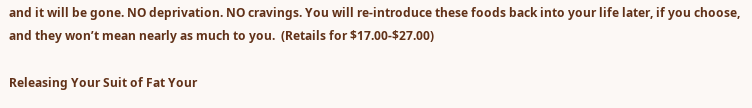and it will be gone. NO deprivation. NO cravings. You will re-introduce these foods back into your life later, if you choose, and they won’t mean nearly as much to you.  (Retails for $17.00-$27.00)

Releasing Your Suit of Fat Your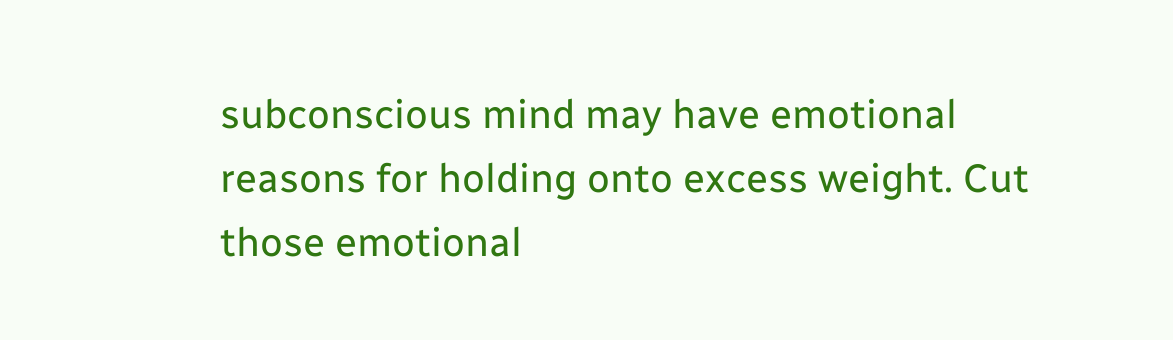subconscious mind may have emotional reasons for holding onto excess weight. Cut those emotional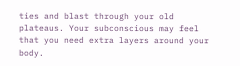ties and blast through your old plateaus. Your subconscious may feel that you need extra layers around your body.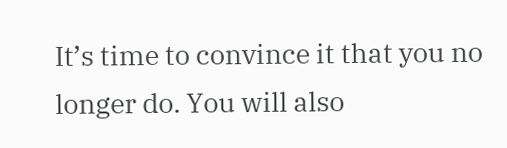It’s time to convince it that you no longer do. You will also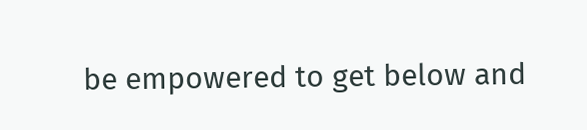be empowered to get below and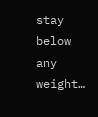stay below any weight…